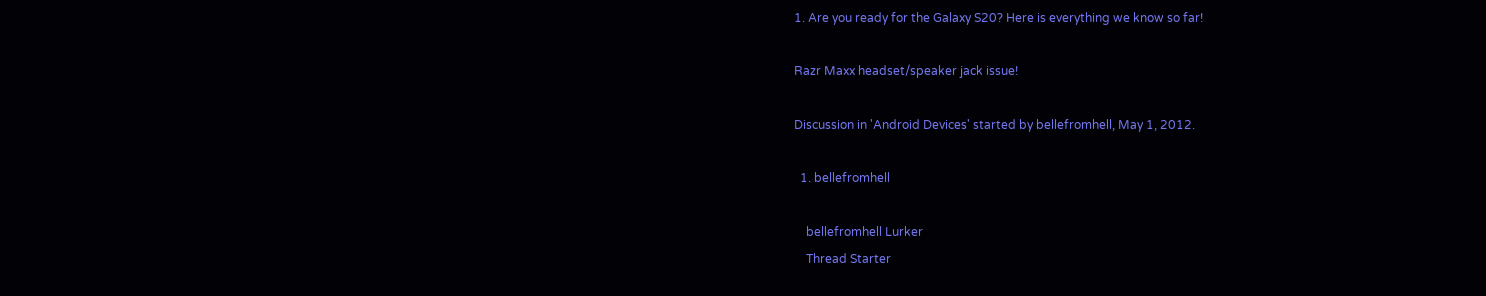1. Are you ready for the Galaxy S20? Here is everything we know so far!

Razr Maxx headset/speaker jack issue!

Discussion in 'Android Devices' started by bellefromhell, May 1, 2012.

  1. bellefromhell

    bellefromhell Lurker
    Thread Starter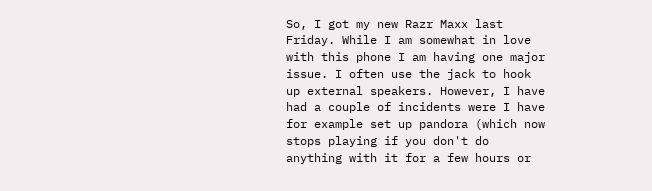So, I got my new Razr Maxx last Friday. While I am somewhat in love with this phone I am having one major issue. I often use the jack to hook up external speakers. However, I have had a couple of incidents were I have for example set up pandora (which now stops playing if you don't do anything with it for a few hours or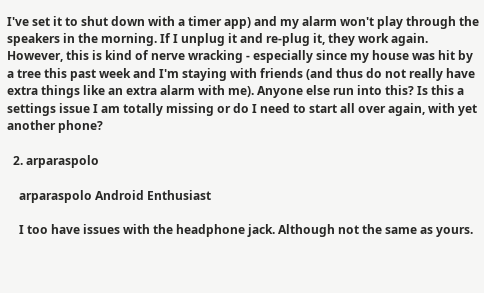I've set it to shut down with a timer app) and my alarm won't play through the speakers in the morning. If I unplug it and re-plug it, they work again. However, this is kind of nerve wracking - especially since my house was hit by a tree this past week and I'm staying with friends (and thus do not really have extra things like an extra alarm with me). Anyone else run into this? Is this a settings issue I am totally missing or do I need to start all over again, with yet another phone?

  2. arparaspolo

    arparaspolo Android Enthusiast

    I too have issues with the headphone jack. Although not the same as yours.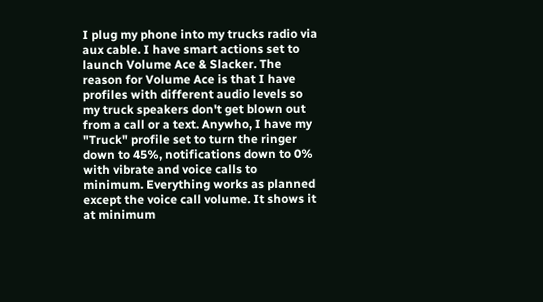I plug my phone into my trucks radio via aux cable. I have smart actions set to launch Volume Ace & Slacker. The reason for Volume Ace is that I have profiles with different audio levels so my truck speakers don't get blown out from a call or a text. Anywho, I have my "Truck" profile set to turn the ringer down to 45%, notifications down to 0% with vibrate and voice calls to minimum. Everything works as planned except the voice call volume. It shows it at minimum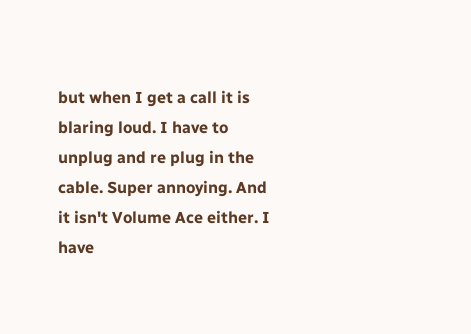but when I get a call it is blaring loud. I have to unplug and re plug in the cable. Super annoying. And it isn't Volume Ace either. I have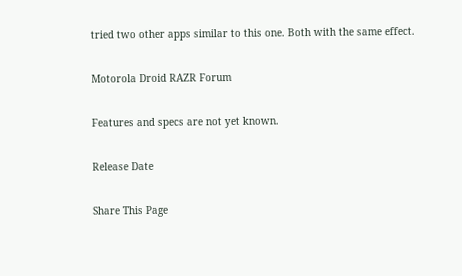tried two other apps similar to this one. Both with the same effect.

Motorola Droid RAZR Forum

Features and specs are not yet known.

Release Date

Share This Page